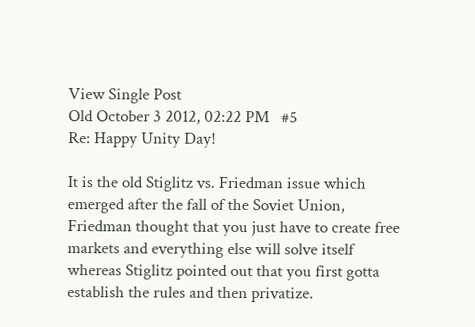View Single Post
Old October 3 2012, 02:22 PM   #5
Re: Happy Unity Day!

It is the old Stiglitz vs. Friedman issue which emerged after the fall of the Soviet Union, Friedman thought that you just have to create free markets and everything else will solve itself whereas Stiglitz pointed out that you first gotta establish the rules and then privatize.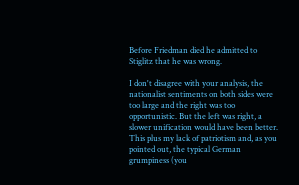Before Friedman died he admitted to Stiglitz that he was wrong.

I don't disagree with your analysis, the nationalist sentiments on both sides were too large and the right was too opportunistic. But the left was right, a slower unification would have been better.
This plus my lack of patriotism and, as you pointed out, the typical German grumpiness (you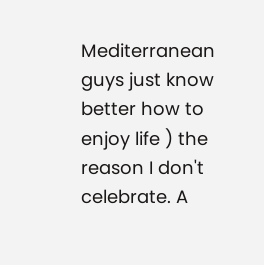Mediterranean guys just know better how to enjoy life ) the reason I don't celebrate. A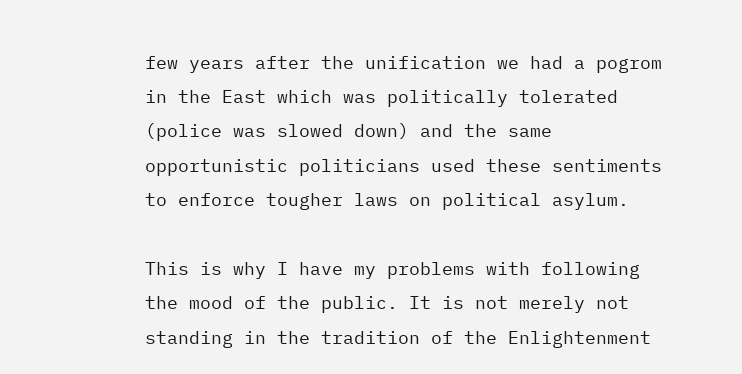few years after the unification we had a pogrom in the East which was politically tolerated (police was slowed down) and the same opportunistic politicians used these sentiments to enforce tougher laws on political asylum.

This is why I have my problems with following the mood of the public. It is not merely not standing in the tradition of the Enlightenment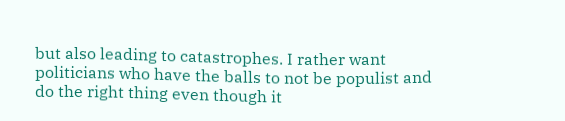but also leading to catastrophes. I rather want politicians who have the balls to not be populist and do the right thing even though it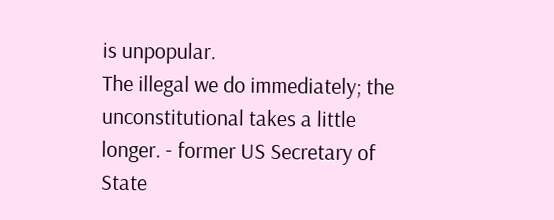is unpopular.
The illegal we do immediately; the unconstitutional takes a little longer. - former US Secretary of State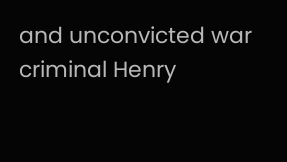and unconvicted war criminal Henry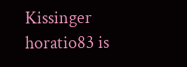Kissinger
horatio83 is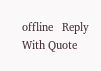offline   Reply With Quote